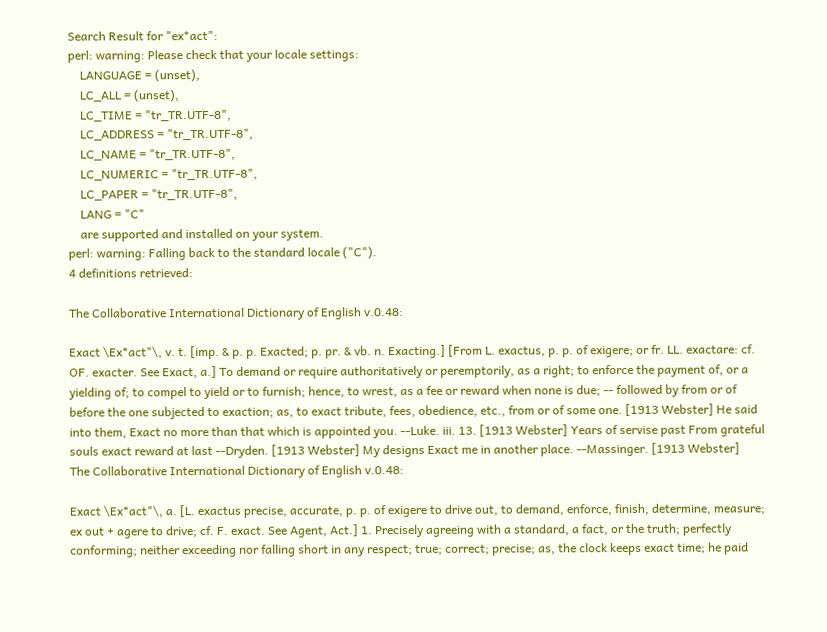Search Result for "ex*act":
perl: warning: Please check that your locale settings:
    LANGUAGE = (unset),
    LC_ALL = (unset),
    LC_TIME = "tr_TR.UTF-8",
    LC_ADDRESS = "tr_TR.UTF-8",
    LC_NAME = "tr_TR.UTF-8",
    LC_NUMERIC = "tr_TR.UTF-8",
    LC_PAPER = "tr_TR.UTF-8",
    LANG = "C"
    are supported and installed on your system.
perl: warning: Falling back to the standard locale ("C").
4 definitions retrieved:

The Collaborative International Dictionary of English v.0.48:

Exact \Ex*act"\, v. t. [imp. & p. p. Exacted; p. pr. & vb. n. Exacting.] [From L. exactus, p. p. of exigere; or fr. LL. exactare: cf. OF. exacter. See Exact, a.] To demand or require authoritatively or peremptorily, as a right; to enforce the payment of, or a yielding of; to compel to yield or to furnish; hence, to wrest, as a fee or reward when none is due; -- followed by from or of before the one subjected to exaction; as, to exact tribute, fees, obedience, etc., from or of some one. [1913 Webster] He said into them, Exact no more than that which is appointed you. --Luke. iii. 13. [1913 Webster] Years of servise past From grateful souls exact reward at last --Dryden. [1913 Webster] My designs Exact me in another place. --Massinger. [1913 Webster]
The Collaborative International Dictionary of English v.0.48:

Exact \Ex*act"\, a. [L. exactus precise, accurate, p. p. of exigere to drive out, to demand, enforce, finish, determine, measure; ex out + agere to drive; cf. F. exact. See Agent, Act.] 1. Precisely agreeing with a standard, a fact, or the truth; perfectly conforming; neither exceeding nor falling short in any respect; true; correct; precise; as, the clock keeps exact time; he paid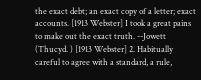the exact debt; an exact copy of a letter; exact accounts. [1913 Webster] I took a great pains to make out the exact truth. --Jowett (Thucyd. ) [1913 Webster] 2. Habitually careful to agree with a standard, a rule,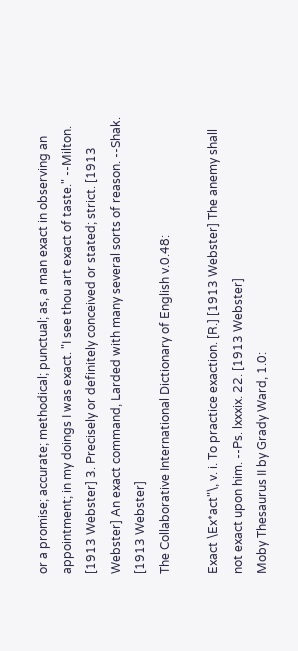or a promise; accurate; methodical; punctual; as, a man exact in observing an appointment; in my doings I was exact. "I see thou art exact of taste." --Milton. [1913 Webster] 3. Precisely or definitely conceived or stated; strict. [1913 Webster] An exact command, Larded with many several sorts of reason. --Shak. [1913 Webster]
The Collaborative International Dictionary of English v.0.48:

Exact \Ex*act"\, v. i. To practice exaction. [R.] [1913 Webster] The anemy shall not exact upon him. --Ps. lxxxix. 22. [1913 Webster]
Moby Thesaurus II by Grady Ward, 1.0: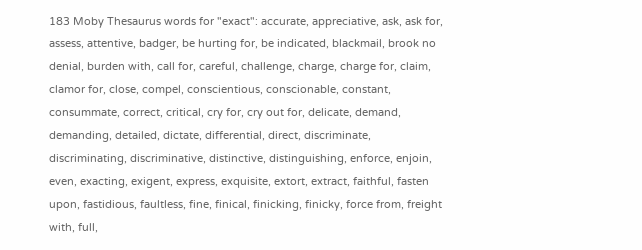183 Moby Thesaurus words for "exact": accurate, appreciative, ask, ask for, assess, attentive, badger, be hurting for, be indicated, blackmail, brook no denial, burden with, call for, careful, challenge, charge, charge for, claim, clamor for, close, compel, conscientious, conscionable, constant, consummate, correct, critical, cry for, cry out for, delicate, demand, demanding, detailed, dictate, differential, direct, discriminate, discriminating, discriminative, distinctive, distinguishing, enforce, enjoin, even, exacting, exigent, express, exquisite, extort, extract, faithful, fasten upon, fastidious, faultless, fine, finical, finicking, finicky, force from, freight with, full,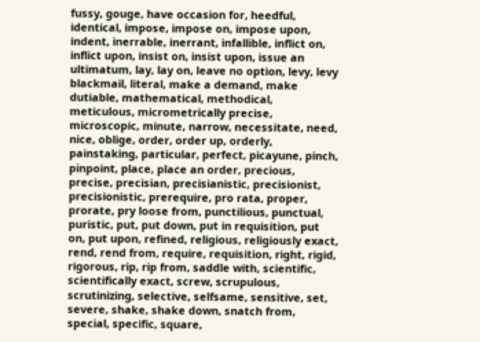fussy, gouge, have occasion for, heedful, identical, impose, impose on, impose upon, indent, inerrable, inerrant, infallible, inflict on, inflict upon, insist on, insist upon, issue an ultimatum, lay, lay on, leave no option, levy, levy blackmail, literal, make a demand, make dutiable, mathematical, methodical, meticulous, micrometrically precise, microscopic, minute, narrow, necessitate, need, nice, oblige, order, order up, orderly, painstaking, particular, perfect, picayune, pinch, pinpoint, place, place an order, precious, precise, precisian, precisianistic, precisionist, precisionistic, prerequire, pro rata, proper, prorate, pry loose from, punctilious, punctual, puristic, put, put down, put in requisition, put on, put upon, refined, religious, religiously exact, rend, rend from, require, requisition, right, rigid, rigorous, rip, rip from, saddle with, scientific, scientifically exact, screw, scrupulous, scrutinizing, selective, selfsame, sensitive, set, severe, shake, shake down, snatch from, special, specific, square,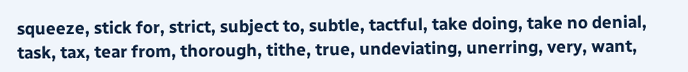squeeze, stick for, strict, subject to, subtle, tactful, take doing, take no denial, task, tax, tear from, thorough, tithe, true, undeviating, unerring, very, want,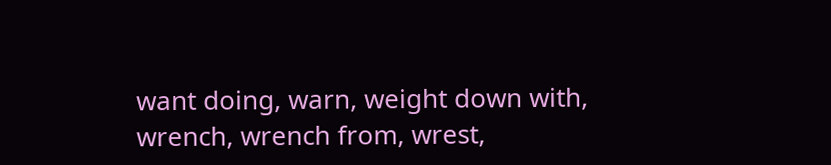want doing, warn, weight down with, wrench, wrench from, wrest,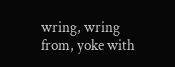wring, wring from, yoke with